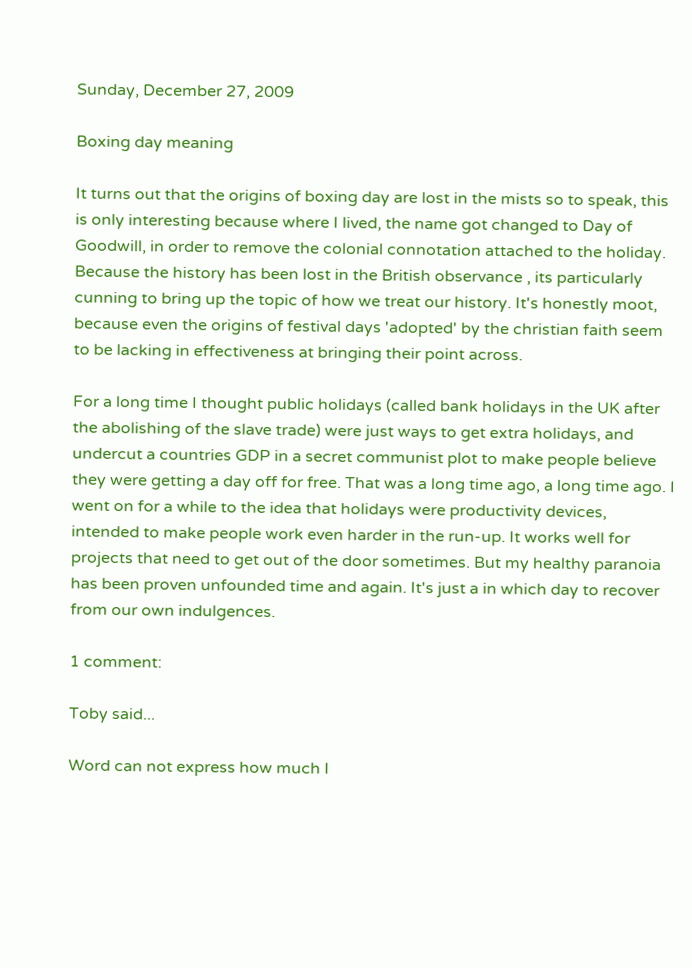Sunday, December 27, 2009

Boxing day meaning

It turns out that the origins of boxing day are lost in the mists so to speak, this is only interesting because where I lived, the name got changed to Day of Goodwill, in order to remove the colonial connotation attached to the holiday.
Because the history has been lost in the British observance , its particularly cunning to bring up the topic of how we treat our history. It's honestly moot, because even the origins of festival days 'adopted' by the christian faith seem to be lacking in effectiveness at bringing their point across.

For a long time I thought public holidays (called bank holidays in the UK after the abolishing of the slave trade) were just ways to get extra holidays, and undercut a countries GDP in a secret communist plot to make people believe they were getting a day off for free. That was a long time ago, a long time ago. I went on for a while to the idea that holidays were productivity devices, intended to make people work even harder in the run-up. It works well for projects that need to get out of the door sometimes. But my healthy paranoia has been proven unfounded time and again. It's just a in which day to recover from our own indulgences.

1 comment:

Toby said...

Word can not express how much I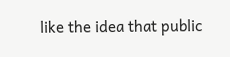like the idea that public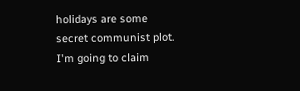holidays are some secret communist plot. I'm going to claim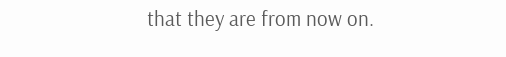that they are from now on.